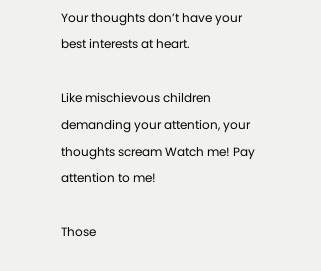Your thoughts don’t have your best interests at heart.

Like mischievous children demanding your attention, your thoughts scream Watch me! Pay attention to me!

Those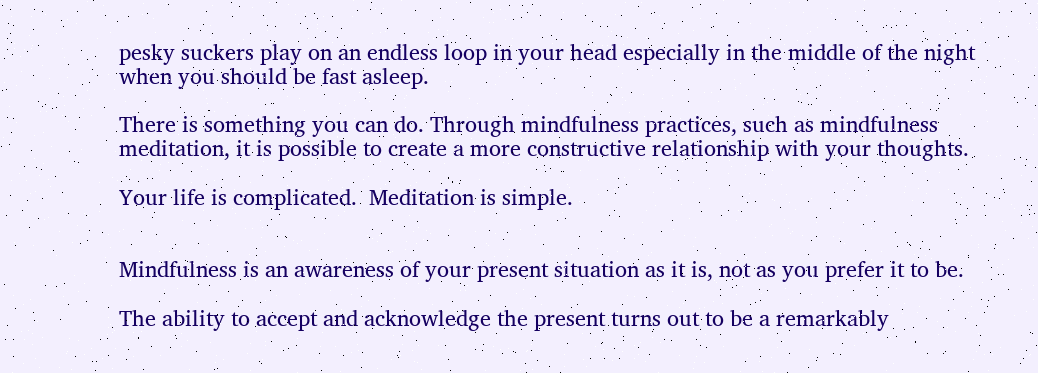pesky suckers play on an endless loop in your head especially in the middle of the night when you should be fast asleep.

There is something you can do. Through mindfulness practices, such as mindfulness meditation, it is possible to create a more constructive relationship with your thoughts.

Your life is complicated.  Meditation is simple.


Mindfulness is an awareness of your present situation as it is, not as you prefer it to be.

The ability to accept and acknowledge the present turns out to be a remarkably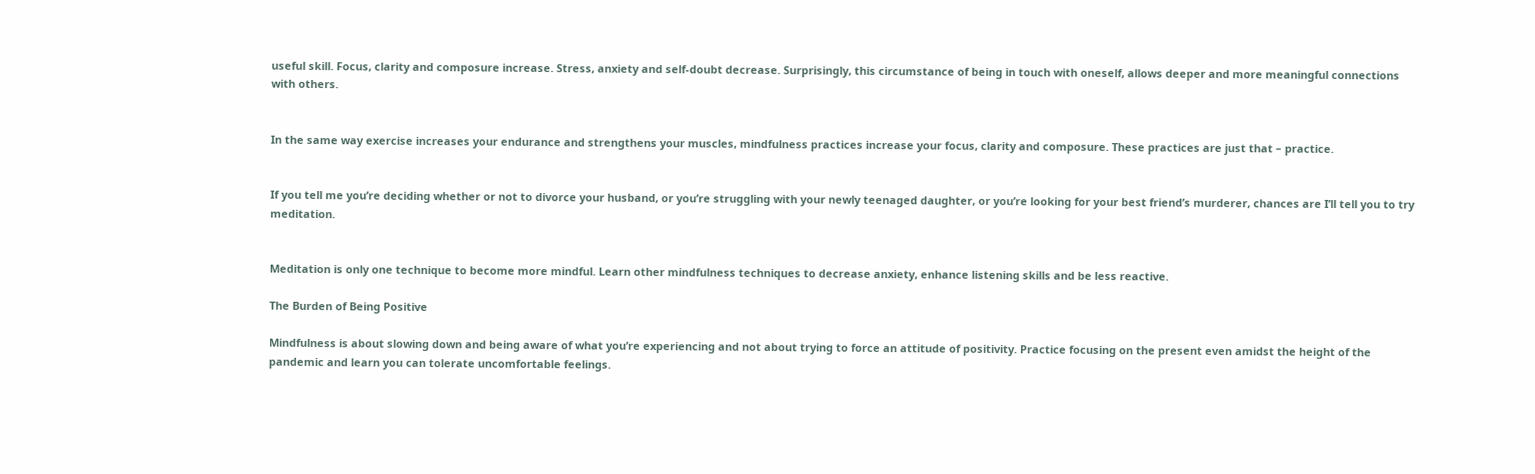useful skill. Focus, clarity and composure increase. Stress, anxiety and self-doubt decrease. Surprisingly, this circumstance of being in touch with oneself, allows deeper and more meaningful connections with others.


In the same way exercise increases your endurance and strengthens your muscles, mindfulness practices increase your focus, clarity and composure. These practices are just that – practice.


If you tell me you’re deciding whether or not to divorce your husband, or you’re struggling with your newly teenaged daughter, or you’re looking for your best friend’s murderer, chances are I’ll tell you to try meditation.


Meditation is only one technique to become more mindful. Learn other mindfulness techniques to decrease anxiety, enhance listening skills and be less reactive.

The Burden of Being Positive

Mindfulness is about slowing down and being aware of what you’re experiencing and not about trying to force an attitude of positivity. Practice focusing on the present even amidst the height of the pandemic and learn you can tolerate uncomfortable feelings.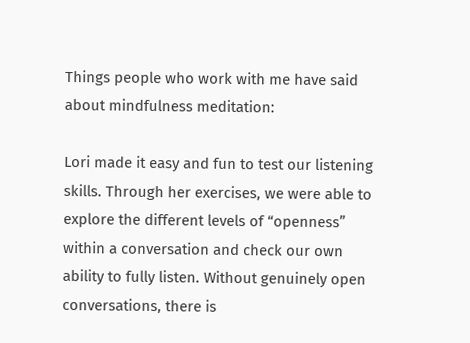Things people who work with me have said about mindfulness meditation:

Lori made it easy and fun to test our listening skills. Through her exercises, we were able to explore the different levels of “openness” within a conversation and check our own ability to fully listen. Without genuinely open conversations, there is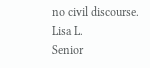no civil discourse.
Lisa L.
Senior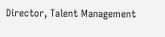Director, Talent Management